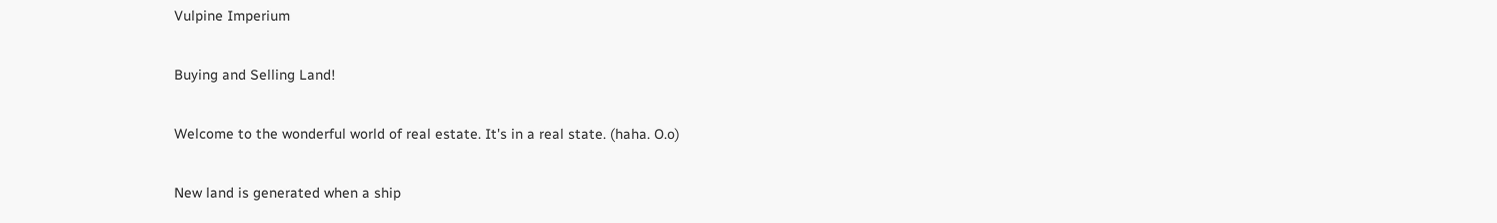Vulpine Imperium

Buying and Selling Land!

Welcome to the wonderful world of real estate. It's in a real state. (haha. O.o)

New land is generated when a ship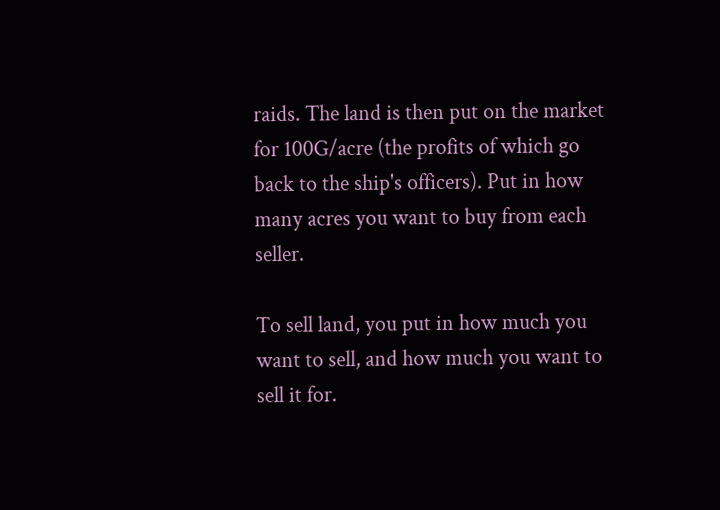raids. The land is then put on the market for 100G/acre (the profits of which go back to the ship's officers). Put in how many acres you want to buy from each seller.

To sell land, you put in how much you want to sell, and how much you want to sell it for.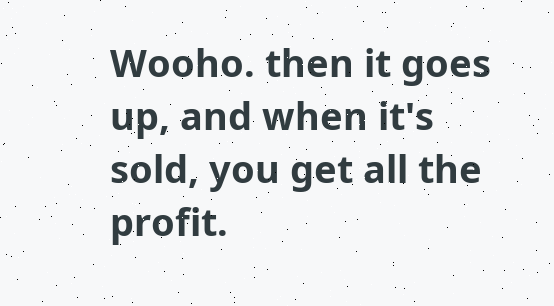Wooho. then it goes up, and when it's sold, you get all the profit.